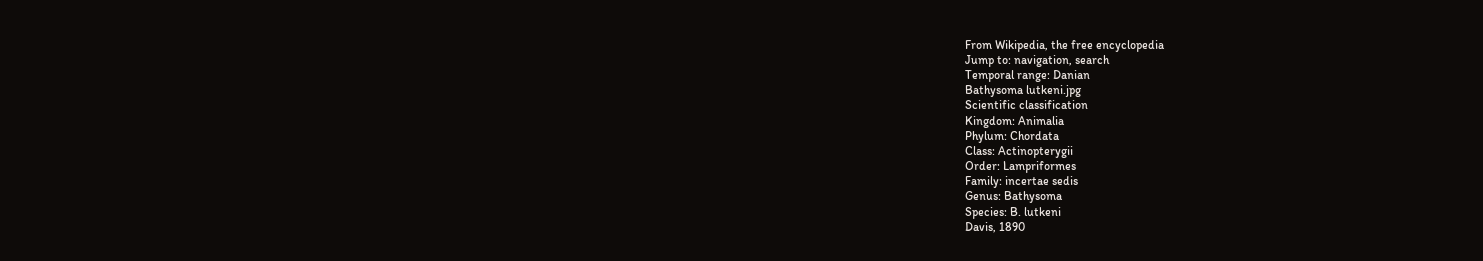From Wikipedia, the free encyclopedia
Jump to: navigation, search
Temporal range: Danian
Bathysoma lutkeni.jpg
Scientific classification
Kingdom: Animalia
Phylum: Chordata
Class: Actinopterygii
Order: Lampriformes
Family: incertae sedis
Genus: Bathysoma
Species: B. lutkeni
Davis, 1890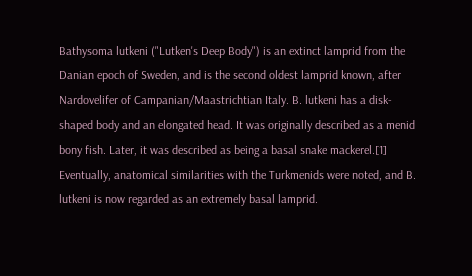Bathysoma lutkeni ("Lutken's Deep Body") is an extinct lamprid from the Danian epoch of Sweden, and is the second oldest lamprid known, after Nardovelifer of Campanian/Maastrichtian Italy. B. lutkeni has a disk-shaped body and an elongated head. It was originally described as a menid bony fish. Later, it was described as being a basal snake mackerel.[1] Eventually, anatomical similarities with the Turkmenids were noted, and B. lutkeni is now regarded as an extremely basal lamprid.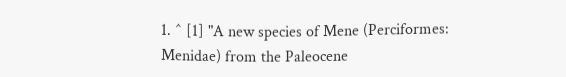1. ^ [1] "A new species of Mene (Perciformes: Menidae) from the Paleocene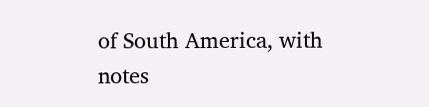of South America, with notes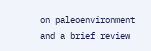on paleoenvironment and a brief review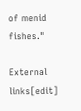of menid fishes."

External links[edit]